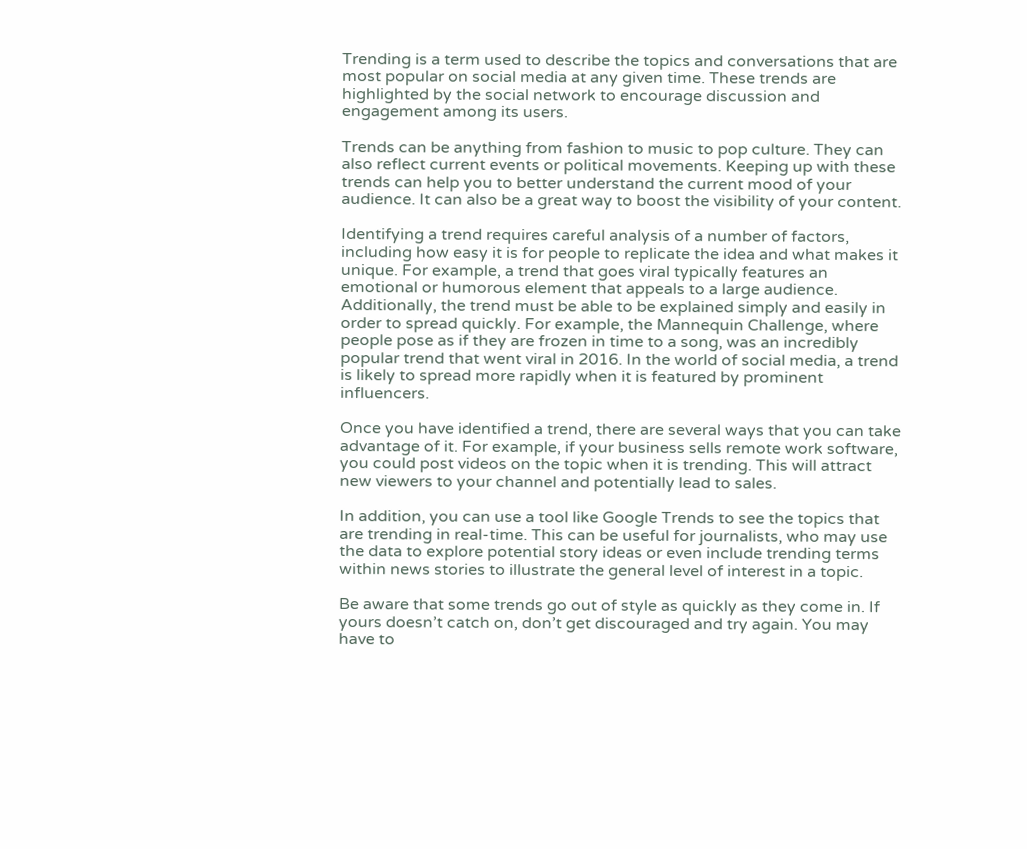Trending is a term used to describe the topics and conversations that are most popular on social media at any given time. These trends are highlighted by the social network to encourage discussion and engagement among its users.

Trends can be anything from fashion to music to pop culture. They can also reflect current events or political movements. Keeping up with these trends can help you to better understand the current mood of your audience. It can also be a great way to boost the visibility of your content.

Identifying a trend requires careful analysis of a number of factors, including how easy it is for people to replicate the idea and what makes it unique. For example, a trend that goes viral typically features an emotional or humorous element that appeals to a large audience. Additionally, the trend must be able to be explained simply and easily in order to spread quickly. For example, the Mannequin Challenge, where people pose as if they are frozen in time to a song, was an incredibly popular trend that went viral in 2016. In the world of social media, a trend is likely to spread more rapidly when it is featured by prominent influencers.

Once you have identified a trend, there are several ways that you can take advantage of it. For example, if your business sells remote work software, you could post videos on the topic when it is trending. This will attract new viewers to your channel and potentially lead to sales.

In addition, you can use a tool like Google Trends to see the topics that are trending in real-time. This can be useful for journalists, who may use the data to explore potential story ideas or even include trending terms within news stories to illustrate the general level of interest in a topic.

Be aware that some trends go out of style as quickly as they come in. If yours doesn’t catch on, don’t get discouraged and try again. You may have to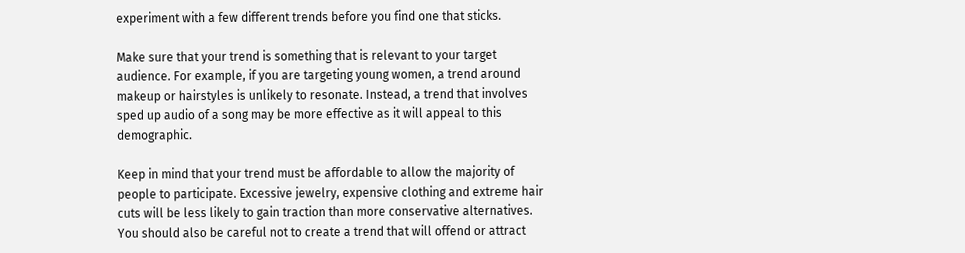experiment with a few different trends before you find one that sticks.

Make sure that your trend is something that is relevant to your target audience. For example, if you are targeting young women, a trend around makeup or hairstyles is unlikely to resonate. Instead, a trend that involves sped up audio of a song may be more effective as it will appeal to this demographic.

Keep in mind that your trend must be affordable to allow the majority of people to participate. Excessive jewelry, expensive clothing and extreme hair cuts will be less likely to gain traction than more conservative alternatives. You should also be careful not to create a trend that will offend or attract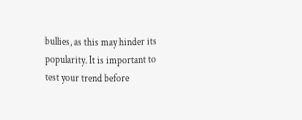bullies, as this may hinder its popularity. It is important to test your trend before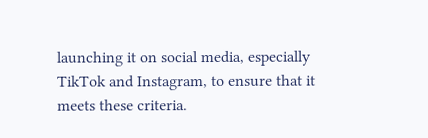launching it on social media, especially TikTok and Instagram, to ensure that it meets these criteria.